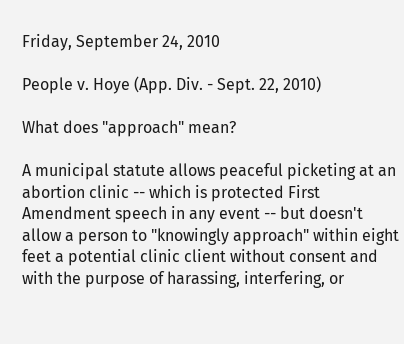Friday, September 24, 2010

People v. Hoye (App. Div. - Sept. 22, 2010)

What does "approach" mean?

A municipal statute allows peaceful picketing at an abortion clinic -- which is protected First Amendment speech in any event -- but doesn't allow a person to "knowingly approach" within eight feet a potential clinic client without consent and with the purpose of harassing, interfering, or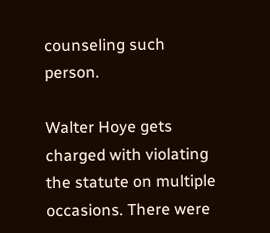counseling such person.

Walter Hoye gets charged with violating the statute on multiple occasions. There were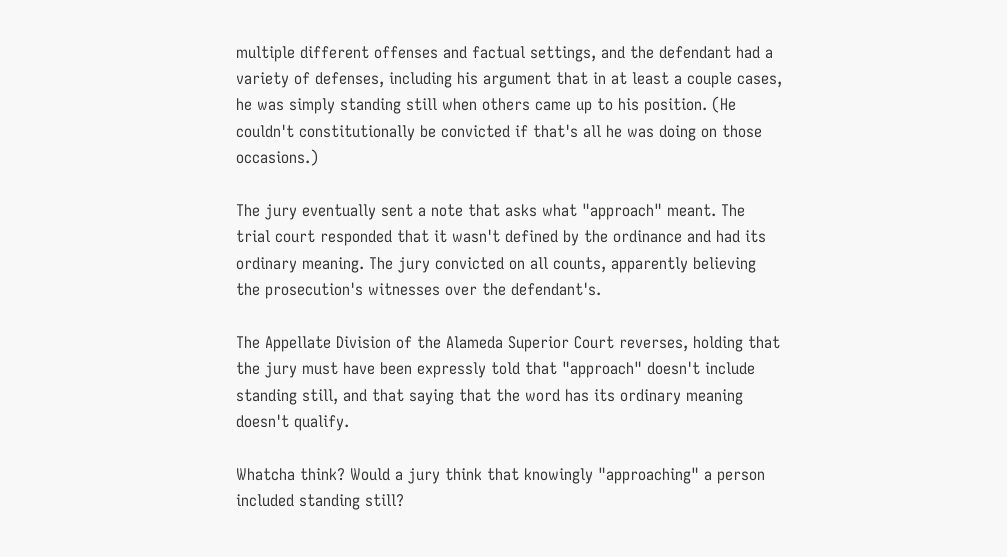multiple different offenses and factual settings, and the defendant had a variety of defenses, including his argument that in at least a couple cases, he was simply standing still when others came up to his position. (He couldn't constitutionally be convicted if that's all he was doing on those occasions.)

The jury eventually sent a note that asks what "approach" meant. The trial court responded that it wasn't defined by the ordinance and had its ordinary meaning. The jury convicted on all counts, apparently believing the prosecution's witnesses over the defendant's.

The Appellate Division of the Alameda Superior Court reverses, holding that the jury must have been expressly told that "approach" doesn't include standing still, and that saying that the word has its ordinary meaning doesn't qualify.

Whatcha think? Would a jury think that knowingly "approaching" a person included standing still?